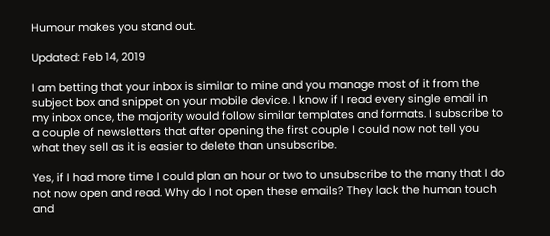Humour makes you stand out.

Updated: Feb 14, 2019

I am betting that your inbox is similar to mine and you manage most of it from the subject box and snippet on your mobile device. I know if I read every single email in my inbox once, the majority would follow similar templates and formats. I subscribe to a couple of newsletters that after opening the first couple I could now not tell you what they sell as it is easier to delete than unsubscribe.

Yes, if I had more time I could plan an hour or two to unsubscribe to the many that I do not now open and read. Why do I not open these emails? They lack the human touch and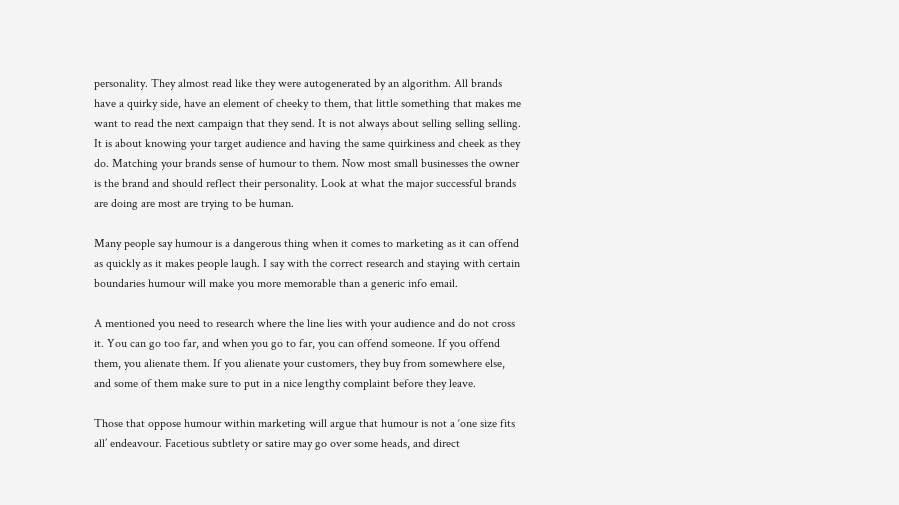personality. They almost read like they were autogenerated by an algorithm. All brands have a quirky side, have an element of cheeky to them, that little something that makes me want to read the next campaign that they send. It is not always about selling selling selling. It is about knowing your target audience and having the same quirkiness and cheek as they do. Matching your brands sense of humour to them. Now most small businesses the owner is the brand and should reflect their personality. Look at what the major successful brands are doing are most are trying to be human.

Many people say humour is a dangerous thing when it comes to marketing as it can offend as quickly as it makes people laugh. I say with the correct research and staying with certain boundaries humour will make you more memorable than a generic info email.

A mentioned you need to research where the line lies with your audience and do not cross it. You can go too far, and when you go to far, you can offend someone. If you offend them, you alienate them. If you alienate your customers, they buy from somewhere else, and some of them make sure to put in a nice lengthy complaint before they leave.

Those that oppose humour within marketing will argue that humour is not a ‘one size fits all’ endeavour. Facetious subtlety or satire may go over some heads, and direct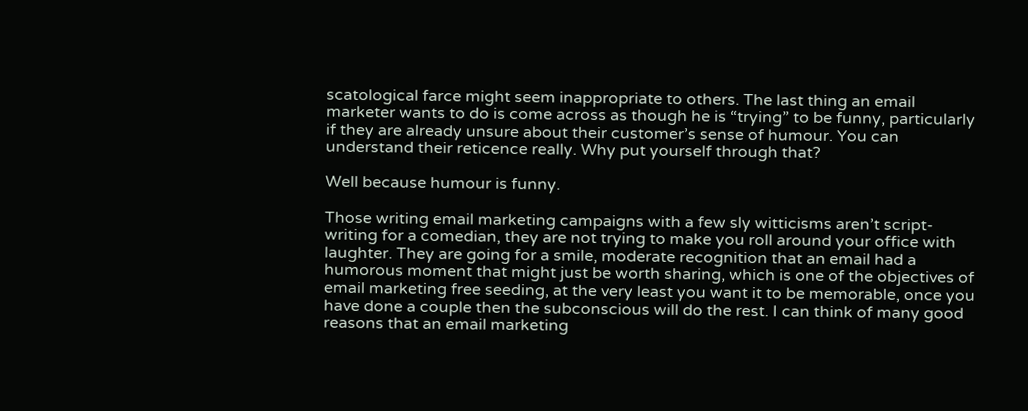scatological farce might seem inappropriate to others. The last thing an email marketer wants to do is come across as though he is “trying” to be funny, particularly if they are already unsure about their customer’s sense of humour. You can understand their reticence really. Why put yourself through that?

Well because humour is funny.

Those writing email marketing campaigns with a few sly witticisms aren’t script-writing for a comedian, they are not trying to make you roll around your office with laughter. They are going for a smile, moderate recognition that an email had a humorous moment that might just be worth sharing, which is one of the objectives of email marketing free seeding, at the very least you want it to be memorable, once you have done a couple then the subconscious will do the rest. I can think of many good reasons that an email marketing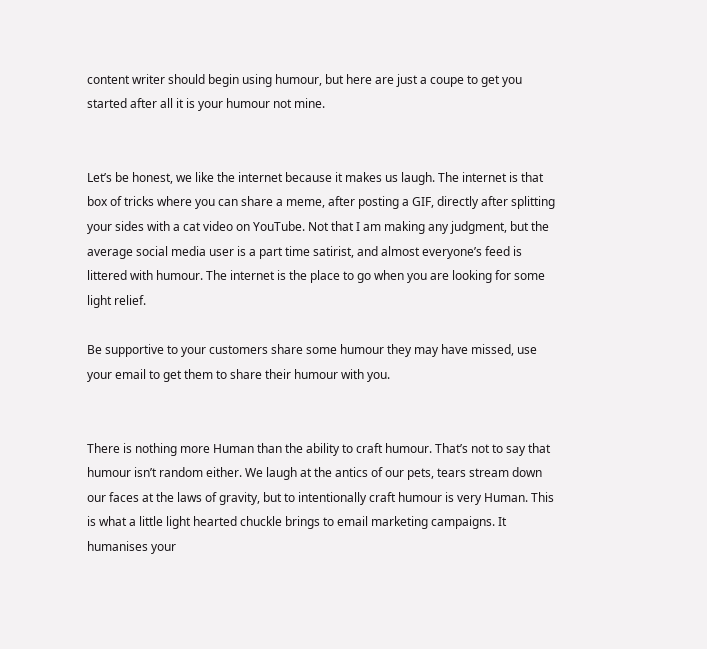content writer should begin using humour, but here are just a coupe to get you started after all it is your humour not mine.


Let’s be honest, we like the internet because it makes us laugh. The internet is that box of tricks where you can share a meme, after posting a GIF, directly after splitting your sides with a cat video on YouTube. Not that I am making any judgment, but the average social media user is a part time satirist, and almost everyone’s feed is littered with humour. The internet is the place to go when you are looking for some light relief.

Be supportive to your customers share some humour they may have missed, use your email to get them to share their humour with you.


There is nothing more Human than the ability to craft humour. That’s not to say that humour isn’t random either. We laugh at the antics of our pets, tears stream down our faces at the laws of gravity, but to intentionally craft humour is very Human. This is what a little light hearted chuckle brings to email marketing campaigns. It humanises your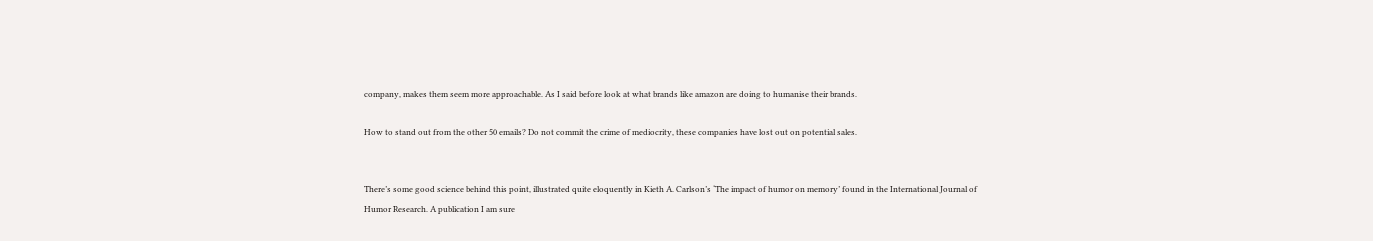company, makes them seem more approachable. As I said before look at what brands like amazon are doing to humanise their brands.

How to stand out from the other 50 emails? Do not commit the crime of mediocrity, these companies have lost out on potential sales.


There’s some good science behind this point, illustrated quite eloquently in Kieth A. Carlson’s ‘The impact of humor on memory’ found in the International Journal of Humor Research. A publication I am sure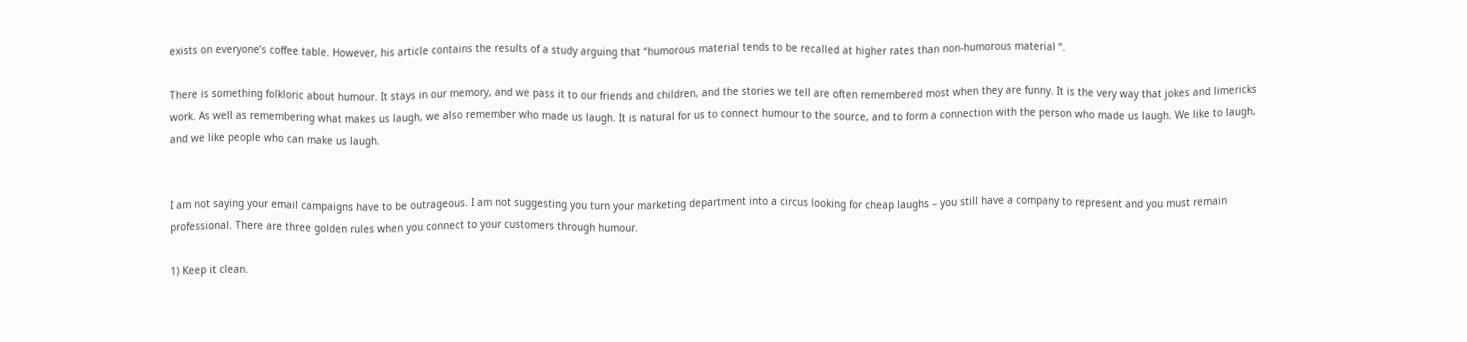exists on everyone’s coffee table. However, his article contains the results of a study arguing that “humorous material tends to be recalled at higher rates than non-humorous material “.

There is something folkloric about humour. It stays in our memory, and we pass it to our friends and children, and the stories we tell are often remembered most when they are funny. It is the very way that jokes and limericks work. As well as remembering what makes us laugh, we also remember who made us laugh. It is natural for us to connect humour to the source, and to form a connection with the person who made us laugh. We like to laugh, and we like people who can make us laugh.


I am not saying your email campaigns have to be outrageous. I am not suggesting you turn your marketing department into a circus looking for cheap laughs – you still have a company to represent and you must remain professional. There are three golden rules when you connect to your customers through humour.

1) Keep it clean.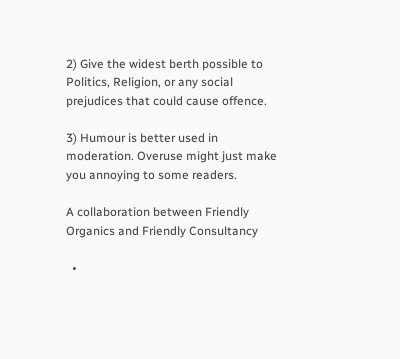2) Give the widest berth possible to Politics, Religion, or any social prejudices that could cause offence.

3) Humour is better used in moderation. Overuse might just make you annoying to some readers.

A collaboration between Friendly Organics and Friendly Consultancy

  •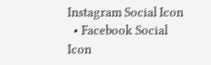Instagram Social Icon
  • Facebook Social Icon